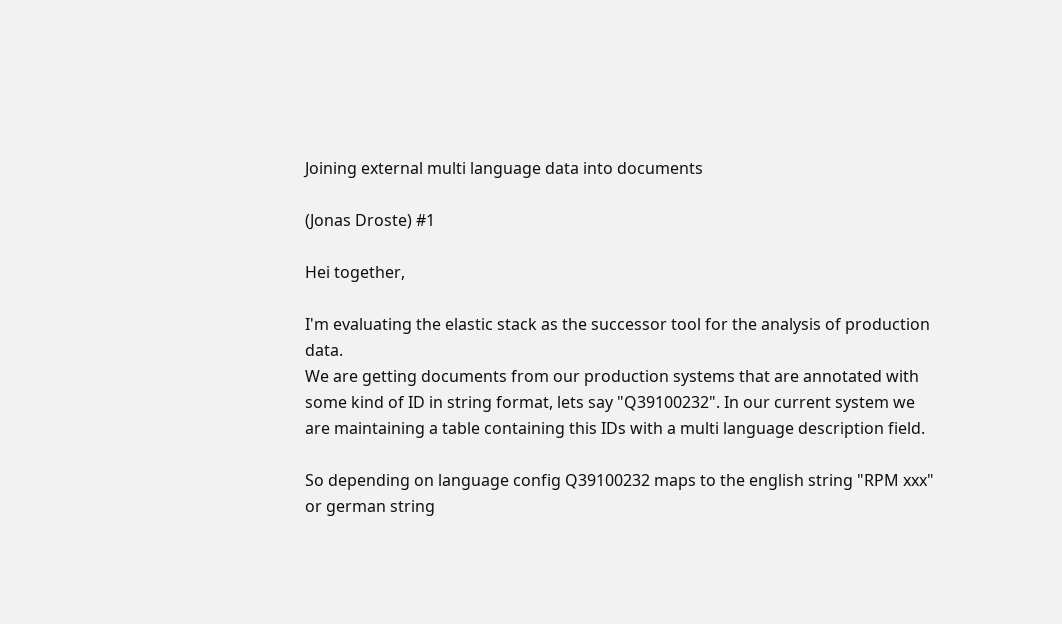Joining external multi language data into documents

(Jonas Droste) #1

Hei together,

I'm evaluating the elastic stack as the successor tool for the analysis of production data.
We are getting documents from our production systems that are annotated with some kind of ID in string format, lets say "Q39100232". In our current system we are maintaining a table containing this IDs with a multi language description field.

So depending on language config Q39100232 maps to the english string "RPM xxx" or german string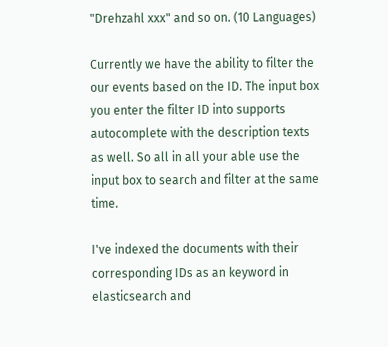"Drehzahl xxx" and so on. (10 Languages)

Currently we have the ability to filter the our events based on the ID. The input box you enter the filter ID into supports autocomplete with the description texts as well. So all in all your able use the input box to search and filter at the same time.

I've indexed the documents with their corresponding IDs as an keyword in elasticsearch and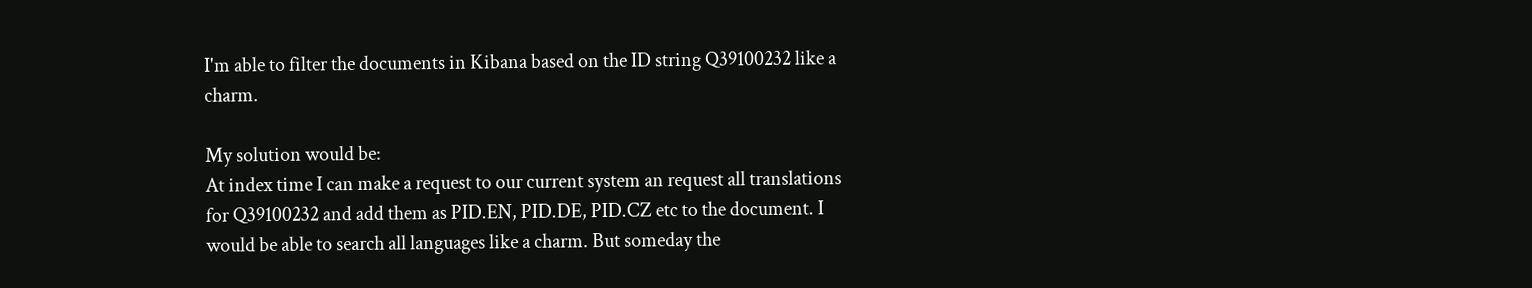I'm able to filter the documents in Kibana based on the ID string Q39100232 like a charm.

My solution would be:
At index time I can make a request to our current system an request all translations for Q39100232 and add them as PID.EN, PID.DE, PID.CZ etc to the document. I would be able to search all languages like a charm. But someday the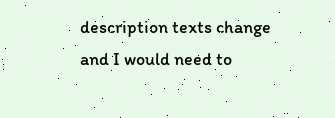description texts change and I would need to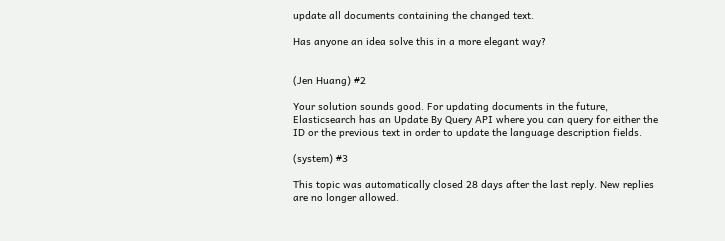update all documents containing the changed text.

Has anyone an idea solve this in a more elegant way?


(Jen Huang) #2

Your solution sounds good. For updating documents in the future, Elasticsearch has an Update By Query API where you can query for either the ID or the previous text in order to update the language description fields.

(system) #3

This topic was automatically closed 28 days after the last reply. New replies are no longer allowed.